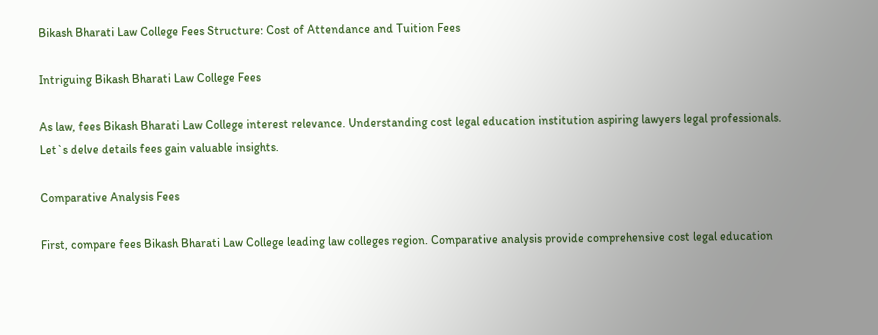Bikash Bharati Law College Fees Structure: Cost of Attendance and Tuition Fees

Intriguing Bikash Bharati Law College Fees

As law, fees Bikash Bharati Law College interest relevance. Understanding cost legal education institution aspiring lawyers legal professionals. Let`s delve details fees gain valuable insights.

Comparative Analysis Fees

First, compare fees Bikash Bharati Law College leading law colleges region. Comparative analysis provide comprehensive cost legal education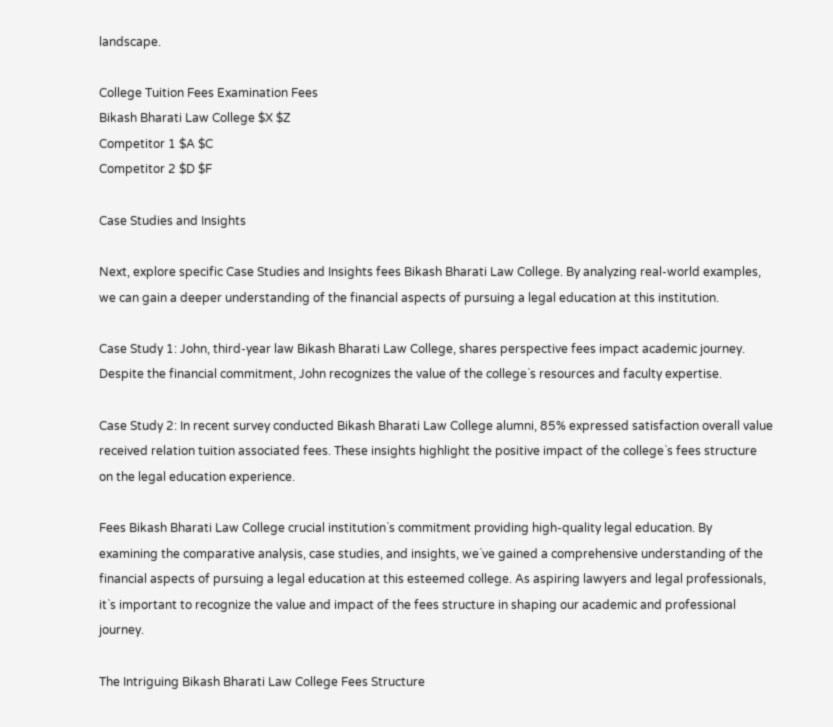landscape.

College Tuition Fees Examination Fees
Bikash Bharati Law College $X $Z
Competitor 1 $A $C
Competitor 2 $D $F

Case Studies and Insights

Next, explore specific Case Studies and Insights fees Bikash Bharati Law College. By analyzing real-world examples, we can gain a deeper understanding of the financial aspects of pursuing a legal education at this institution.

Case Study 1: John, third-year law Bikash Bharati Law College, shares perspective fees impact academic journey. Despite the financial commitment, John recognizes the value of the college`s resources and faculty expertise.

Case Study 2: In recent survey conducted Bikash Bharati Law College alumni, 85% expressed satisfaction overall value received relation tuition associated fees. These insights highlight the positive impact of the college`s fees structure on the legal education experience.

Fees Bikash Bharati Law College crucial institution`s commitment providing high-quality legal education. By examining the comparative analysis, case studies, and insights, we`ve gained a comprehensive understanding of the financial aspects of pursuing a legal education at this esteemed college. As aspiring lawyers and legal professionals, it`s important to recognize the value and impact of the fees structure in shaping our academic and professional journey.

The Intriguing Bikash Bharati Law College Fees Structure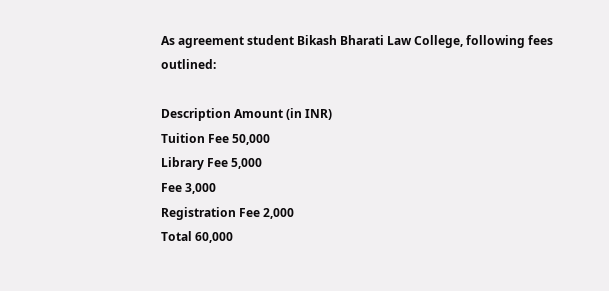As agreement student Bikash Bharati Law College, following fees outlined:

Description Amount (in INR)
Tuition Fee 50,000
Library Fee 5,000
Fee 3,000
Registration Fee 2,000
Total 60,000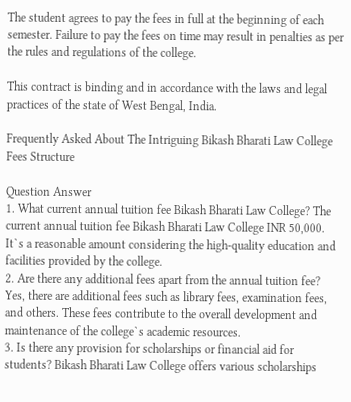The student agrees to pay the fees in full at the beginning of each semester. Failure to pay the fees on time may result in penalties as per the rules and regulations of the college.

This contract is binding and in accordance with the laws and legal practices of the state of West Bengal, India.

Frequently Asked About The Intriguing Bikash Bharati Law College Fees Structure

Question Answer
1. What current annual tuition fee Bikash Bharati Law College? The current annual tuition fee Bikash Bharati Law College INR 50,000. It`s a reasonable amount considering the high-quality education and facilities provided by the college.
2. Are there any additional fees apart from the annual tuition fee? Yes, there are additional fees such as library fees, examination fees, and others. These fees contribute to the overall development and maintenance of the college`s academic resources.
3. Is there any provision for scholarships or financial aid for students? Bikash Bharati Law College offers various scholarships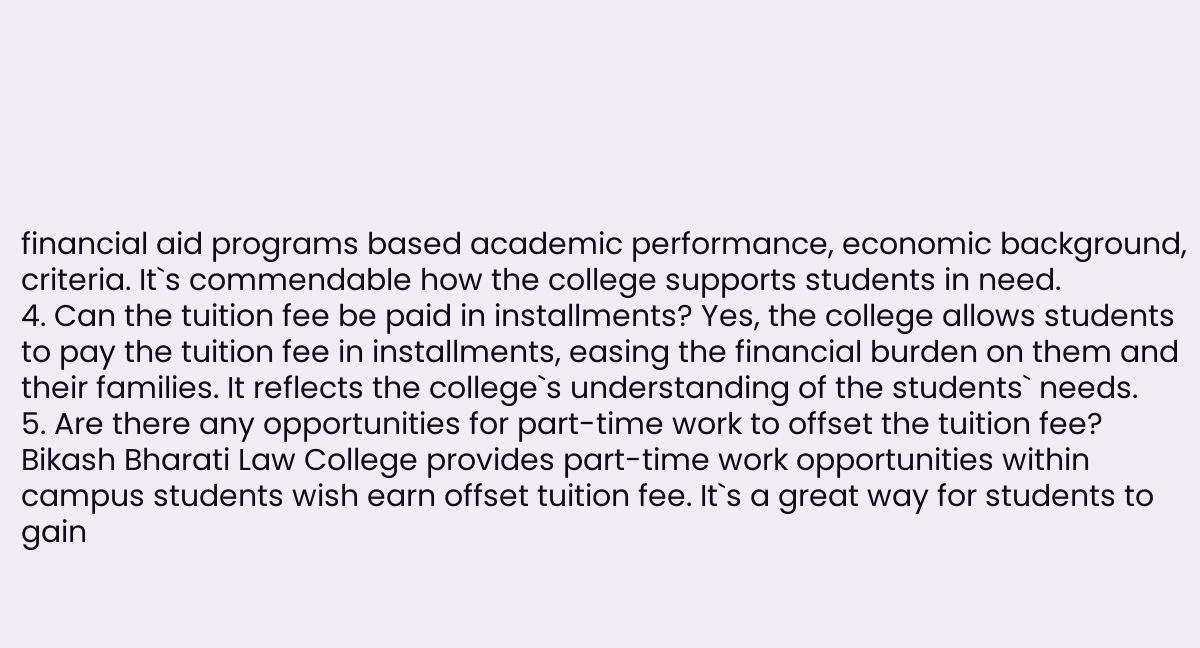financial aid programs based academic performance, economic background, criteria. It`s commendable how the college supports students in need.
4. Can the tuition fee be paid in installments? Yes, the college allows students to pay the tuition fee in installments, easing the financial burden on them and their families. It reflects the college`s understanding of the students` needs.
5. Are there any opportunities for part-time work to offset the tuition fee? Bikash Bharati Law College provides part-time work opportunities within campus students wish earn offset tuition fee. It`s a great way for students to gain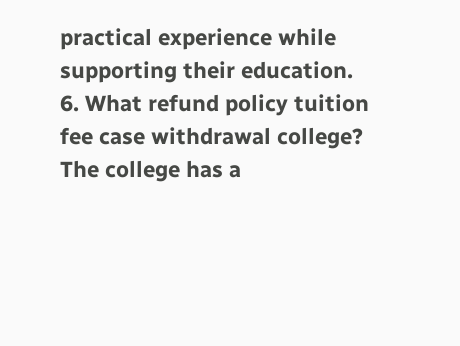practical experience while supporting their education.
6. What refund policy tuition fee case withdrawal college? The college has a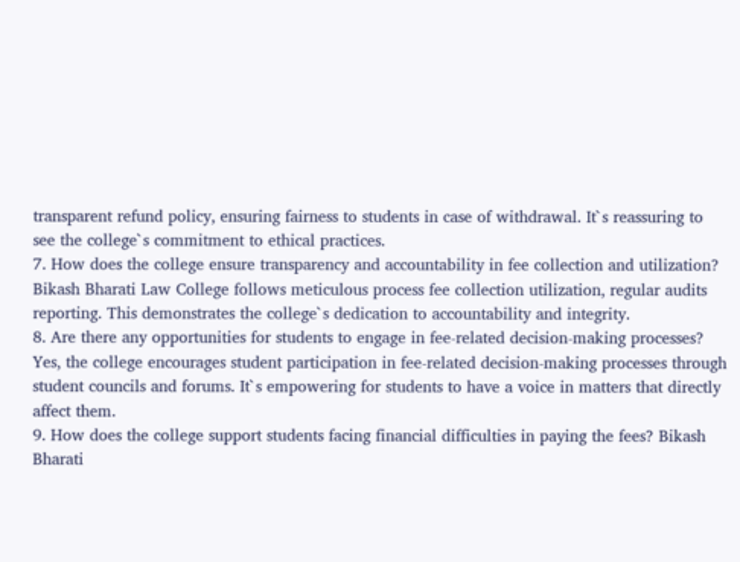transparent refund policy, ensuring fairness to students in case of withdrawal. It`s reassuring to see the college`s commitment to ethical practices.
7. How does the college ensure transparency and accountability in fee collection and utilization? Bikash Bharati Law College follows meticulous process fee collection utilization, regular audits reporting. This demonstrates the college`s dedication to accountability and integrity.
8. Are there any opportunities for students to engage in fee-related decision-making processes? Yes, the college encourages student participation in fee-related decision-making processes through student councils and forums. It`s empowering for students to have a voice in matters that directly affect them.
9. How does the college support students facing financial difficulties in paying the fees? Bikash Bharati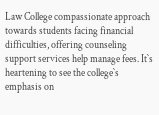Law College compassionate approach towards students facing financial difficulties, offering counseling support services help manage fees. It`s heartening to see the college`s emphasis on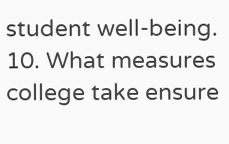student well-being.
10. What measures college take ensure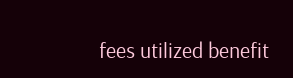fees utilized benefit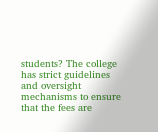students? The college has strict guidelines and oversight mechanisms to ensure that the fees are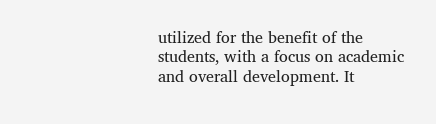utilized for the benefit of the students, with a focus on academic and overall development. It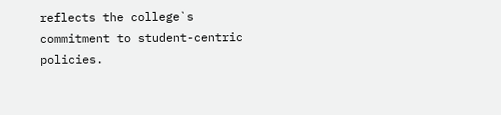reflects the college`s commitment to student-centric policies.